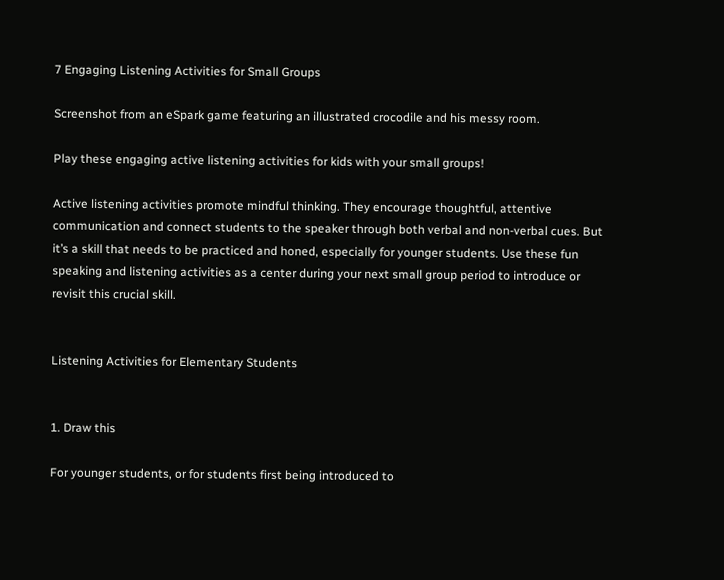7 Engaging Listening Activities for Small Groups

Screenshot from an eSpark game featuring an illustrated crocodile and his messy room.

Play these engaging active listening activities for kids with your small groups!

Active listening activities promote mindful thinking. They encourage thoughtful, attentive communication and connect students to the speaker through both verbal and non-verbal cues. But it’s a skill that needs to be practiced and honed, especially for younger students. Use these fun speaking and listening activities as a center during your next small group period to introduce or revisit this crucial skill.


Listening Activities for Elementary Students


1. Draw this

For younger students, or for students first being introduced to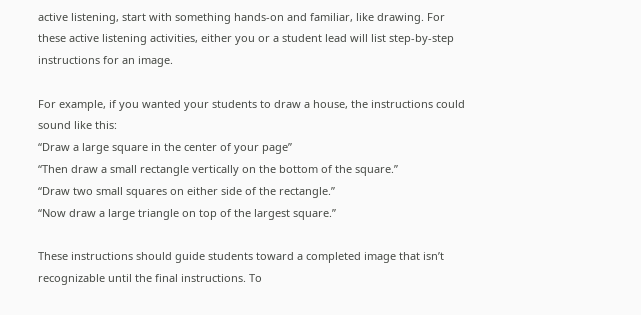active listening, start with something hands-on and familiar, like drawing. For these active listening activities, either you or a student lead will list step-by-step instructions for an image.

For example, if you wanted your students to draw a house, the instructions could sound like this:
“Draw a large square in the center of your page”
“Then draw a small rectangle vertically on the bottom of the square.”
“Draw two small squares on either side of the rectangle.”
“Now draw a large triangle on top of the largest square.”

These instructions should guide students toward a completed image that isn’t recognizable until the final instructions. To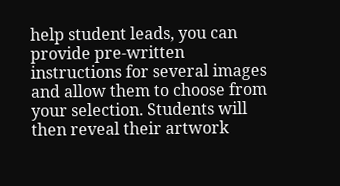help student leads, you can provide pre-written instructions for several images and allow them to choose from your selection. Students will then reveal their artwork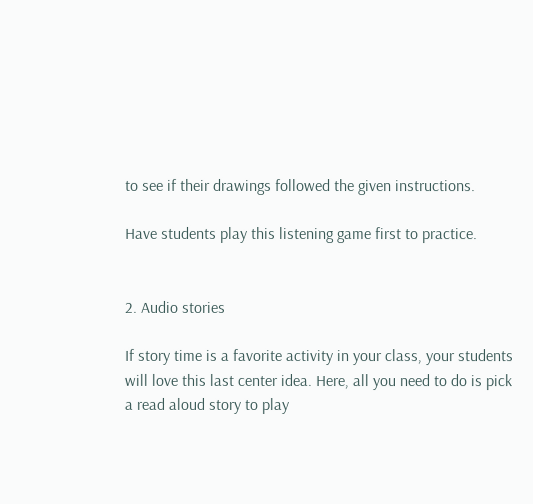to see if their drawings followed the given instructions.

Have students play this listening game first to practice.


2. Audio stories

If story time is a favorite activity in your class, your students will love this last center idea. Here, all you need to do is pick a read aloud story to play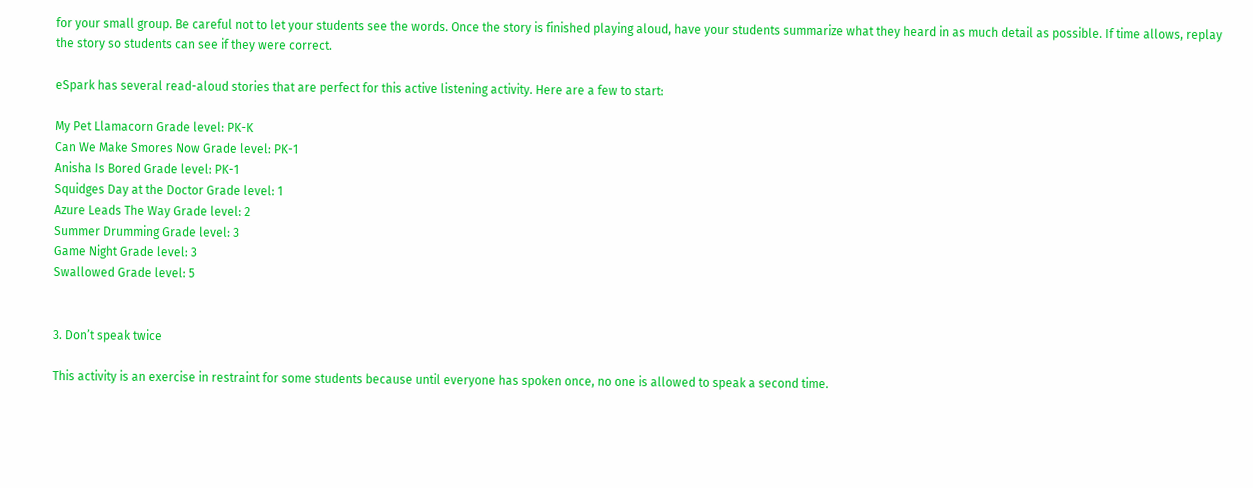for your small group. Be careful not to let your students see the words. Once the story is finished playing aloud, have your students summarize what they heard in as much detail as possible. If time allows, replay the story so students can see if they were correct.

eSpark has several read-aloud stories that are perfect for this active listening activity. Here are a few to start:

My Pet Llamacorn Grade level: PK-K
Can We Make Smores Now Grade level: PK-1
Anisha Is Bored Grade level: PK-1
Squidges Day at the Doctor Grade level: 1
Azure Leads The Way Grade level: 2
Summer Drumming Grade level: 3
Game Night Grade level: 3
Swallowed Grade level: 5


3. Don’t speak twice

This activity is an exercise in restraint for some students because until everyone has spoken once, no one is allowed to speak a second time.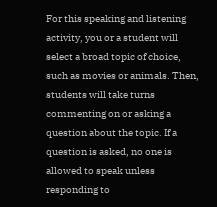For this speaking and listening activity, you or a student will select a broad topic of choice, such as movies or animals. Then, students will take turns commenting on or asking a question about the topic. If a question is asked, no one is allowed to speak unless responding to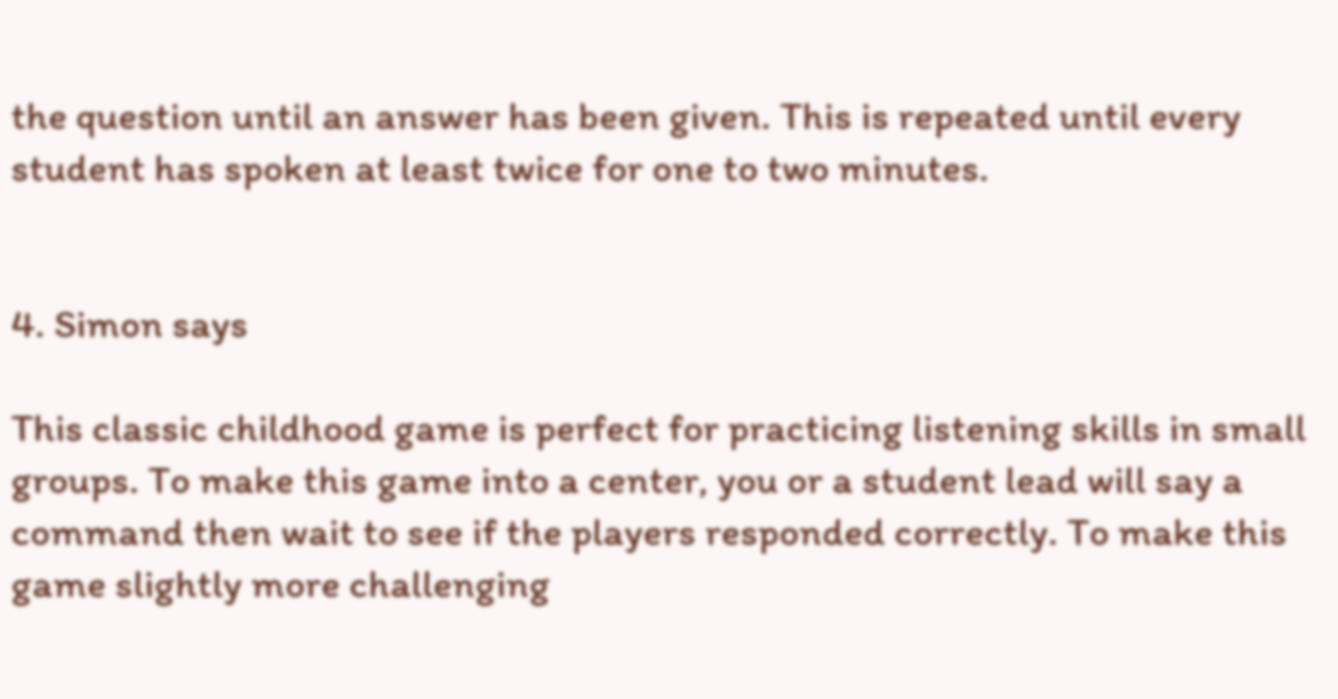the question until an answer has been given. This is repeated until every student has spoken at least twice for one to two minutes.


4. Simon says

This classic childhood game is perfect for practicing listening skills in small groups. To make this game into a center, you or a student lead will say a command then wait to see if the players responded correctly. To make this game slightly more challenging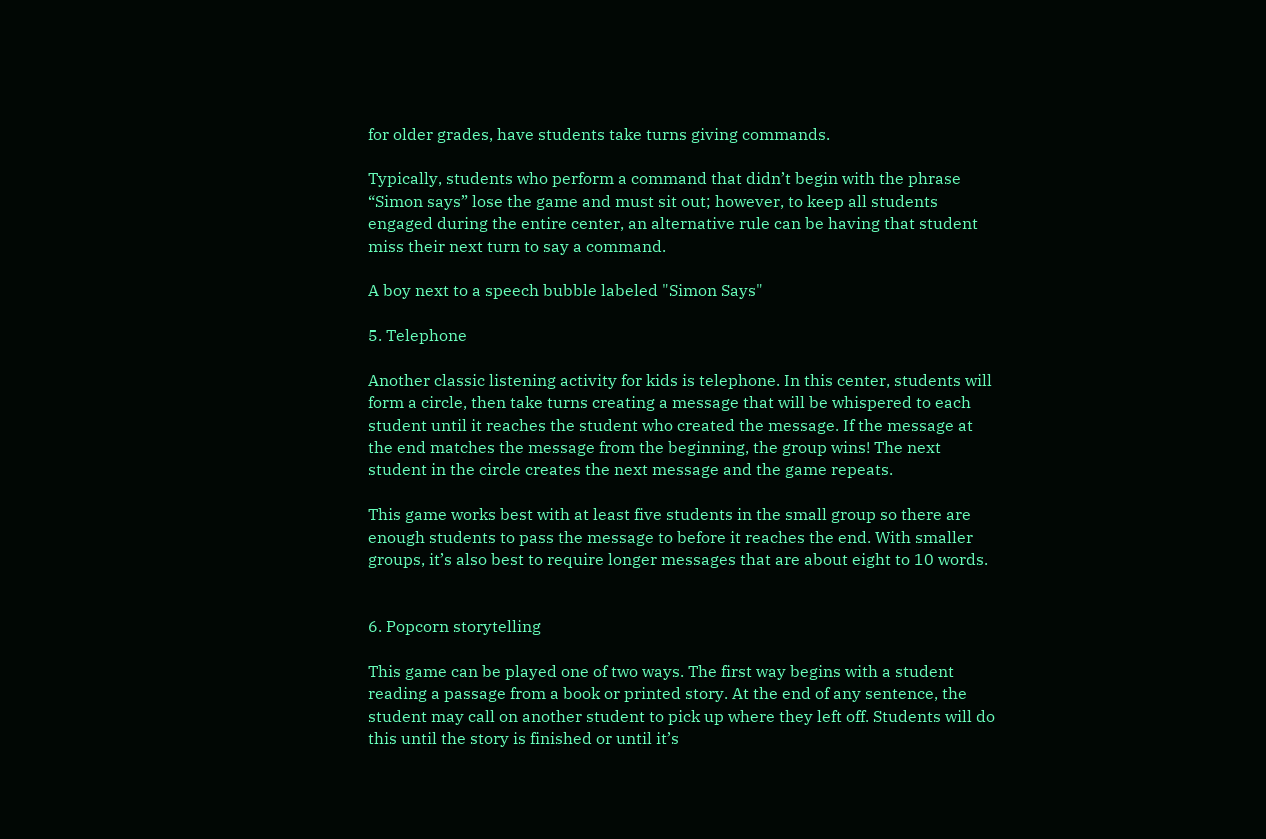for older grades, have students take turns giving commands.

Typically, students who perform a command that didn’t begin with the phrase “Simon says” lose the game and must sit out; however, to keep all students engaged during the entire center, an alternative rule can be having that student miss their next turn to say a command.

A boy next to a speech bubble labeled "Simon Says"

5. Telephone

Another classic listening activity for kids is telephone. In this center, students will form a circle, then take turns creating a message that will be whispered to each student until it reaches the student who created the message. If the message at the end matches the message from the beginning, the group wins! The next student in the circle creates the next message and the game repeats.

This game works best with at least five students in the small group so there are enough students to pass the message to before it reaches the end. With smaller groups, it’s also best to require longer messages that are about eight to 10 words.


6. Popcorn storytelling

This game can be played one of two ways. The first way begins with a student reading a passage from a book or printed story. At the end of any sentence, the student may call on another student to pick up where they left off. Students will do this until the story is finished or until it’s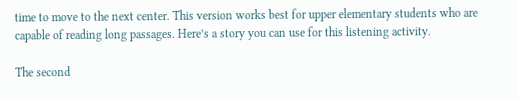time to move to the next center. This version works best for upper elementary students who are capable of reading long passages. Here’s a story you can use for this listening activity.

The second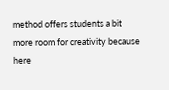method offers students a bit more room for creativity because here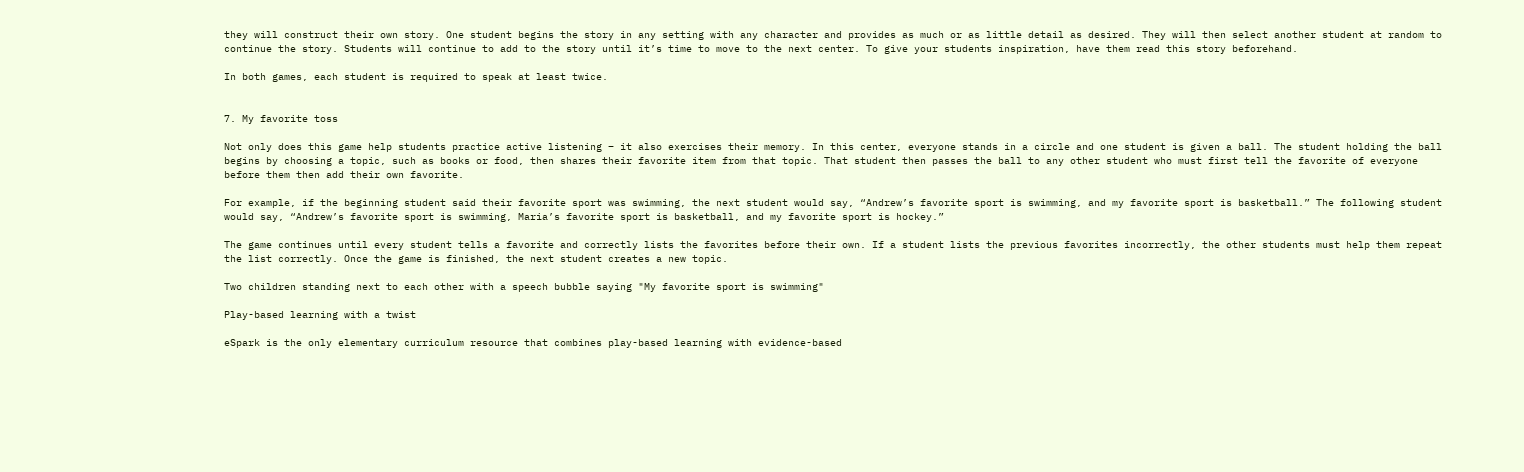they will construct their own story. One student begins the story in any setting with any character and provides as much or as little detail as desired. They will then select another student at random to continue the story. Students will continue to add to the story until it’s time to move to the next center. To give your students inspiration, have them read this story beforehand.

In both games, each student is required to speak at least twice.


7. My favorite toss

Not only does this game help students practice active listening – it also exercises their memory. In this center, everyone stands in a circle and one student is given a ball. The student holding the ball begins by choosing a topic, such as books or food, then shares their favorite item from that topic. That student then passes the ball to any other student who must first tell the favorite of everyone before them then add their own favorite.

For example, if the beginning student said their favorite sport was swimming, the next student would say, “Andrew’s favorite sport is swimming, and my favorite sport is basketball.” The following student would say, “Andrew’s favorite sport is swimming, Maria’s favorite sport is basketball, and my favorite sport is hockey.”

The game continues until every student tells a favorite and correctly lists the favorites before their own. If a student lists the previous favorites incorrectly, the other students must help them repeat the list correctly. Once the game is finished, the next student creates a new topic.

Two children standing next to each other with a speech bubble saying "My favorite sport is swimming"

Play-based learning with a twist

eSpark is the only elementary curriculum resource that combines play-based learning with evidence-based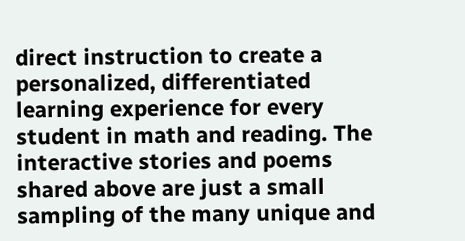direct instruction to create a personalized, differentiated learning experience for every student in math and reading. The interactive stories and poems shared above are just a small sampling of the many unique and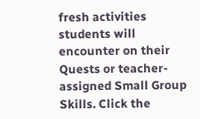fresh activities students will encounter on their Quests or teacher-assigned Small Group Skills. Click the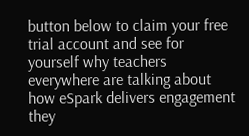button below to claim your free trial account and see for yourself why teachers everywhere are talking about how eSpark delivers engagement they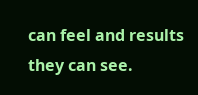can feel and results they can see.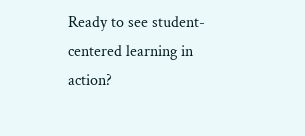Ready to see student-centered learning in action?